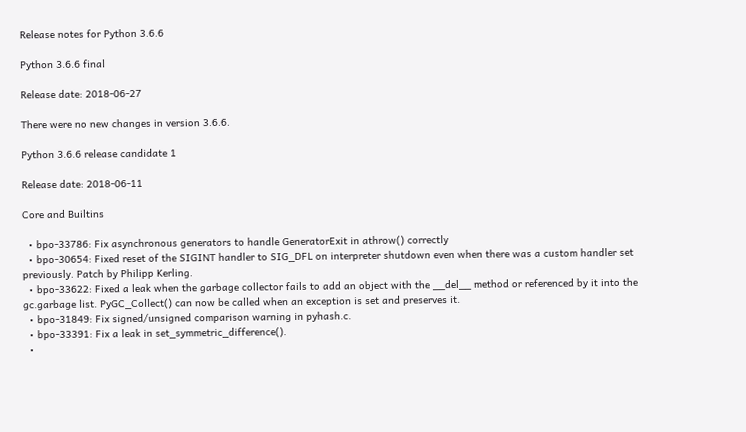Release notes for Python 3.6.6

Python 3.6.6 final

Release date: 2018-06-27

There were no new changes in version 3.6.6.

Python 3.6.6 release candidate 1

Release date: 2018-06-11

Core and Builtins

  • bpo-33786: Fix asynchronous generators to handle GeneratorExit in athrow() correctly
  • bpo-30654: Fixed reset of the SIGINT handler to SIG_DFL on interpreter shutdown even when there was a custom handler set previously. Patch by Philipp Kerling.
  • bpo-33622: Fixed a leak when the garbage collector fails to add an object with the __del__ method or referenced by it into the gc.garbage list. PyGC_Collect() can now be called when an exception is set and preserves it.
  • bpo-31849: Fix signed/unsigned comparison warning in pyhash.c.
  • bpo-33391: Fix a leak in set_symmetric_difference().
  •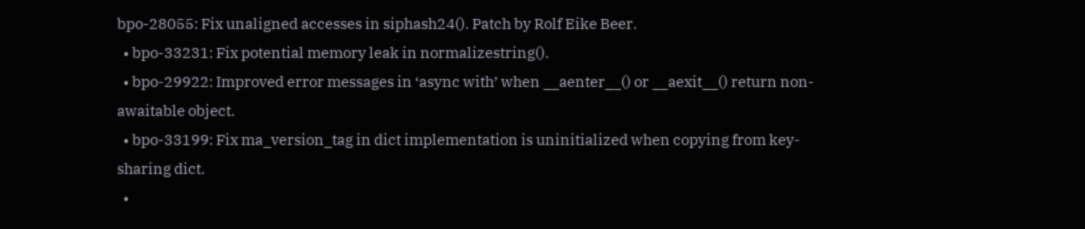bpo-28055: Fix unaligned accesses in siphash24(). Patch by Rolf Eike Beer.
  • bpo-33231: Fix potential memory leak in normalizestring().
  • bpo-29922: Improved error messages in ‘async with’ when __aenter__() or __aexit__() return non-awaitable object.
  • bpo-33199: Fix ma_version_tag in dict implementation is uninitialized when copying from key-sharing dict.
  •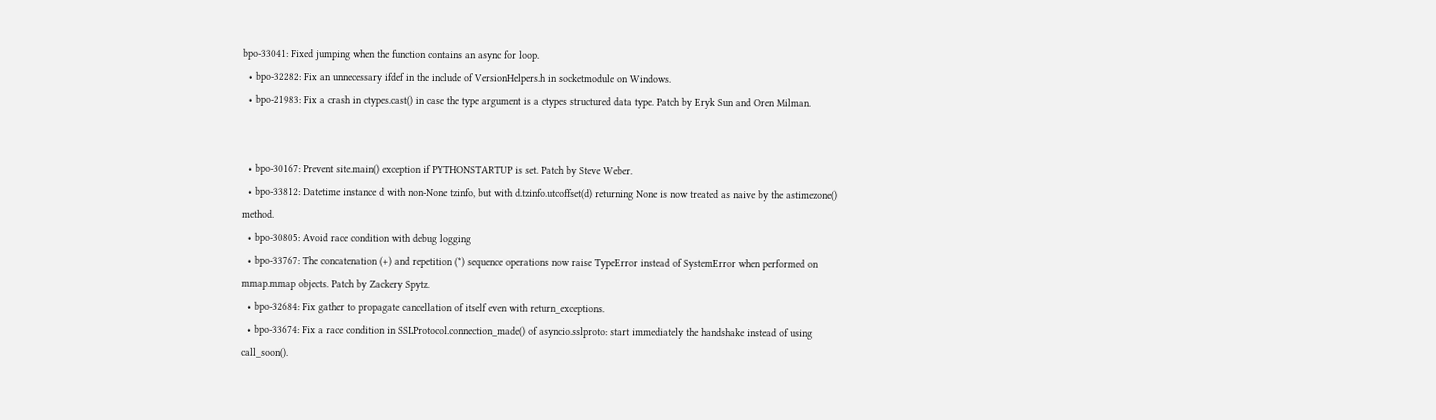bpo-33041: Fixed jumping when the function contains an async for loop.
  • bpo-32282: Fix an unnecessary ifdef in the include of VersionHelpers.h in socketmodule on Windows.
  • bpo-21983: Fix a crash in ctypes.cast() in case the type argument is a ctypes structured data type. Patch by Eryk Sun and Oren Milman.


  • bpo-30167: Prevent site.main() exception if PYTHONSTARTUP is set. Patch by Steve Weber.
  • bpo-33812: Datetime instance d with non-None tzinfo, but with d.tzinfo.utcoffset(d) returning None is now treated as naive by the astimezone() method.
  • bpo-30805: Avoid race condition with debug logging
  • bpo-33767: The concatenation (+) and repetition (*) sequence operations now raise TypeError instead of SystemError when performed on mmap.mmap objects. Patch by Zackery Spytz.
  • bpo-32684: Fix gather to propagate cancellation of itself even with return_exceptions.
  • bpo-33674: Fix a race condition in SSLProtocol.connection_made() of asyncio.sslproto: start immediately the handshake instead of using call_soon().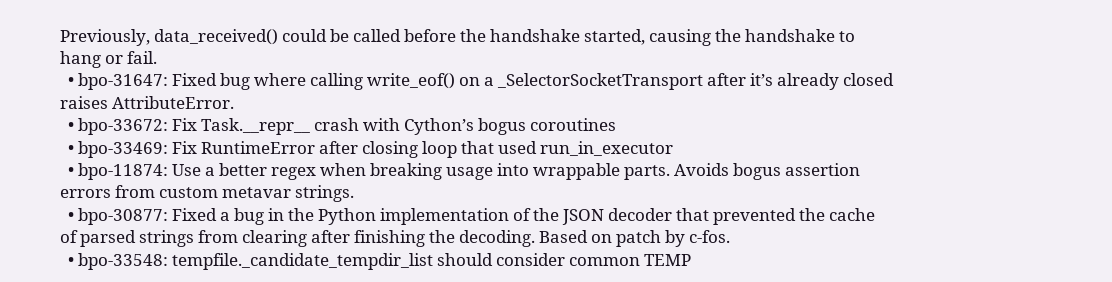Previously, data_received() could be called before the handshake started, causing the handshake to hang or fail.
  • bpo-31647: Fixed bug where calling write_eof() on a _SelectorSocketTransport after it’s already closed raises AttributeError.
  • bpo-33672: Fix Task.__repr__ crash with Cython’s bogus coroutines
  • bpo-33469: Fix RuntimeError after closing loop that used run_in_executor
  • bpo-11874: Use a better regex when breaking usage into wrappable parts. Avoids bogus assertion errors from custom metavar strings.
  • bpo-30877: Fixed a bug in the Python implementation of the JSON decoder that prevented the cache of parsed strings from clearing after finishing the decoding. Based on patch by c-fos.
  • bpo-33548: tempfile._candidate_tempdir_list should consider common TEMP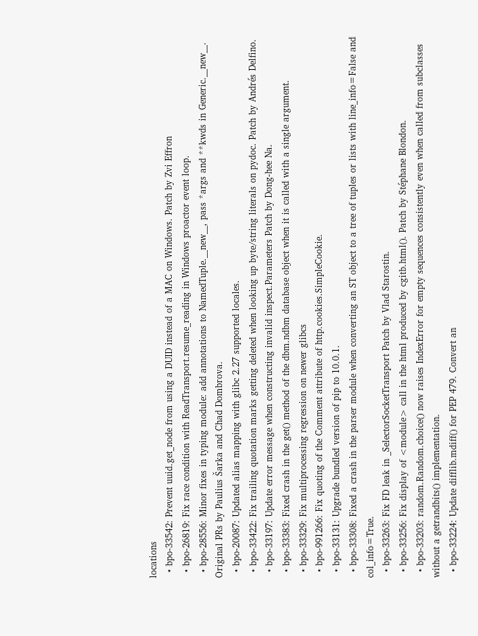locations
  • bpo-33542: Prevent uuid.get_node from using a DUID instead of a MAC on Windows. Patch by Zvi Effron
  • bpo-26819: Fix race condition with ReadTransport.resume_reading in Windows proactor event loop.
  • bpo-28556: Minor fixes in typing module: add annotations to NamedTuple.__new__, pass *args and **kwds in Generic.__new__. Original PRs by Paulius Šarka and Chad Dombrova.
  • bpo-20087: Updated alias mapping with glibc 2.27 supported locales.
  • bpo-33422: Fix trailing quotation marks getting deleted when looking up byte/string literals on pydoc. Patch by Andrés Delfino.
  • bpo-33197: Update error message when constructing invalid inspect.Parameters Patch by Dong-hee Na.
  • bpo-33383: Fixed crash in the get() method of the dbm.ndbm database object when it is called with a single argument.
  • bpo-33329: Fix multiprocessing regression on newer glibcs
  • bpo-991266: Fix quoting of the Comment attribute of http.cookies.SimpleCookie.
  • bpo-33131: Upgrade bundled version of pip to 10.0.1.
  • bpo-33308: Fixed a crash in the parser module when converting an ST object to a tree of tuples or lists with line_info=False and col_info=True.
  • bpo-33263: Fix FD leak in _SelectorSocketTransport Patch by Vlad Starostin.
  • bpo-33256: Fix display of <module> call in the html produced by cgitb.html(). Patch by Stéphane Blondon.
  • bpo-33203: random.Random.choice() now raises IndexError for empty sequences consistently even when called from subclasses without a getrandbits() implementation.
  • bpo-33224: Update difflib.mdiff() for PEP 479. Convert an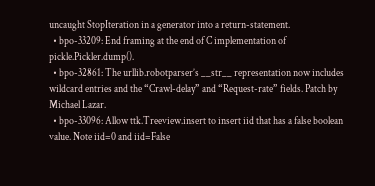uncaught StopIteration in a generator into a return-statement.
  • bpo-33209: End framing at the end of C implementation of pickle.Pickler.dump().
  • bpo-32861: The urllib.robotparser’s __str__ representation now includes wildcard entries and the “Crawl-delay” and “Request-rate” fields. Patch by Michael Lazar.
  • bpo-33096: Allow ttk.Treeview.insert to insert iid that has a false boolean value. Note iid=0 and iid=False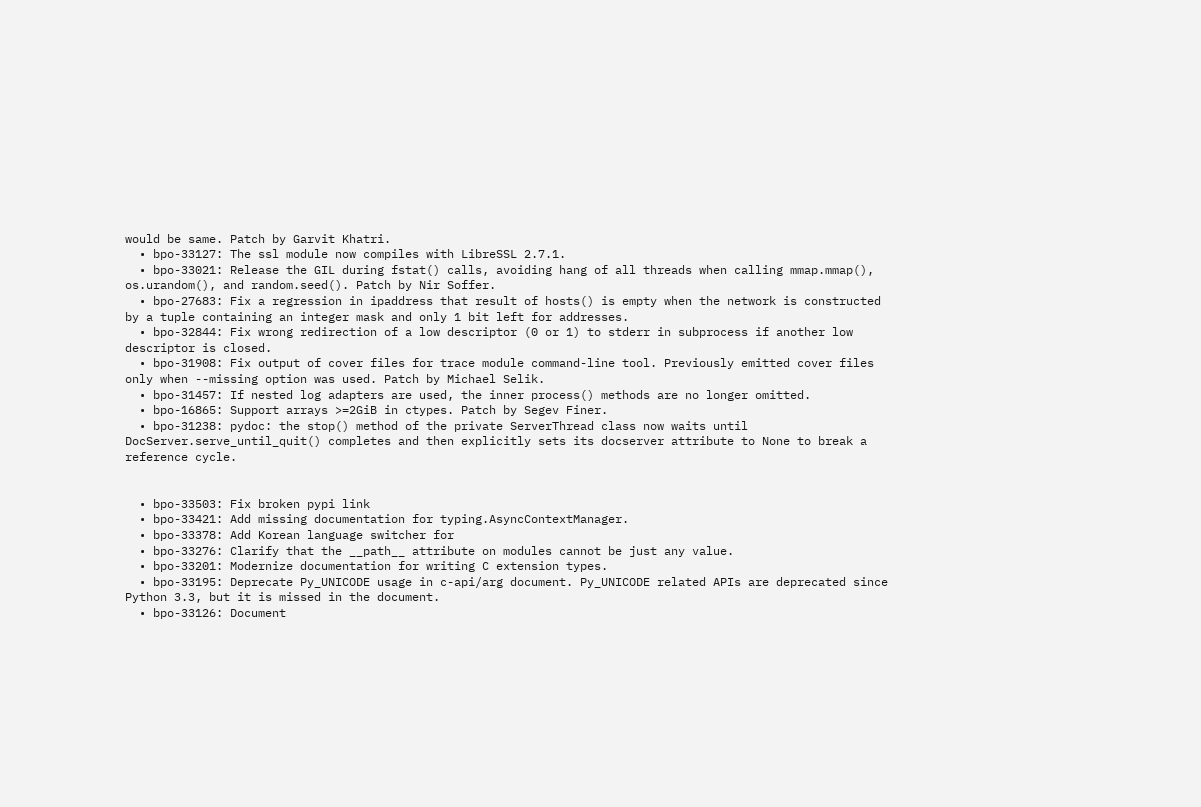would be same. Patch by Garvit Khatri.
  • bpo-33127: The ssl module now compiles with LibreSSL 2.7.1.
  • bpo-33021: Release the GIL during fstat() calls, avoiding hang of all threads when calling mmap.mmap(), os.urandom(), and random.seed(). Patch by Nir Soffer.
  • bpo-27683: Fix a regression in ipaddress that result of hosts() is empty when the network is constructed by a tuple containing an integer mask and only 1 bit left for addresses.
  • bpo-32844: Fix wrong redirection of a low descriptor (0 or 1) to stderr in subprocess if another low descriptor is closed.
  • bpo-31908: Fix output of cover files for trace module command-line tool. Previously emitted cover files only when --missing option was used. Patch by Michael Selik.
  • bpo-31457: If nested log adapters are used, the inner process() methods are no longer omitted.
  • bpo-16865: Support arrays >=2GiB in ctypes. Patch by Segev Finer.
  • bpo-31238: pydoc: the stop() method of the private ServerThread class now waits until DocServer.serve_until_quit() completes and then explicitly sets its docserver attribute to None to break a reference cycle.


  • bpo-33503: Fix broken pypi link
  • bpo-33421: Add missing documentation for typing.AsyncContextManager.
  • bpo-33378: Add Korean language switcher for
  • bpo-33276: Clarify that the __path__ attribute on modules cannot be just any value.
  • bpo-33201: Modernize documentation for writing C extension types.
  • bpo-33195: Deprecate Py_UNICODE usage in c-api/arg document. Py_UNICODE related APIs are deprecated since Python 3.3, but it is missed in the document.
  • bpo-33126: Document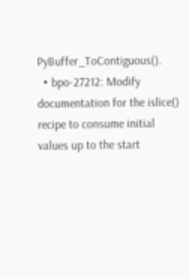PyBuffer_ToContiguous().
  • bpo-27212: Modify documentation for the islice() recipe to consume initial values up to the start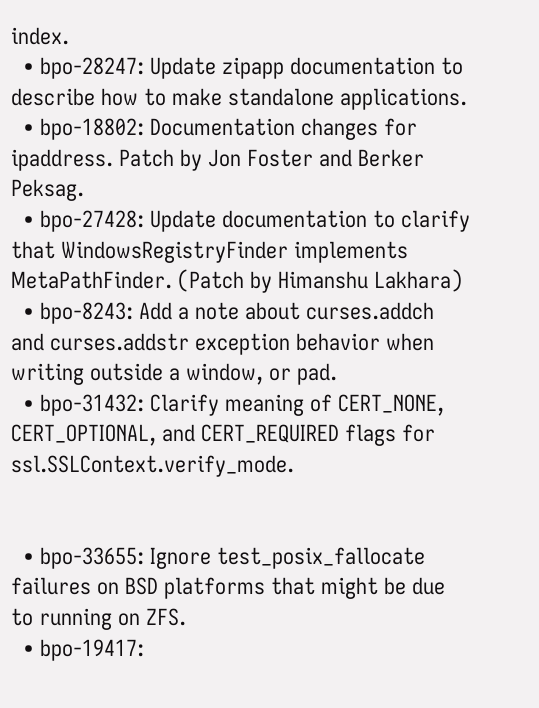index.
  • bpo-28247: Update zipapp documentation to describe how to make standalone applications.
  • bpo-18802: Documentation changes for ipaddress. Patch by Jon Foster and Berker Peksag.
  • bpo-27428: Update documentation to clarify that WindowsRegistryFinder implements MetaPathFinder. (Patch by Himanshu Lakhara)
  • bpo-8243: Add a note about curses.addch and curses.addstr exception behavior when writing outside a window, or pad.
  • bpo-31432: Clarify meaning of CERT_NONE, CERT_OPTIONAL, and CERT_REQUIRED flags for ssl.SSLContext.verify_mode.


  • bpo-33655: Ignore test_posix_fallocate failures on BSD platforms that might be due to running on ZFS.
  • bpo-19417: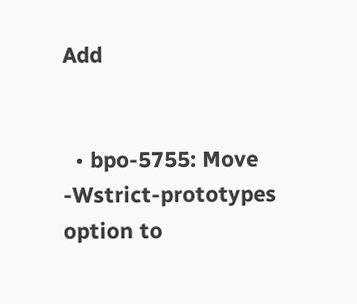Add


  • bpo-5755: Move -Wstrict-prototypes option to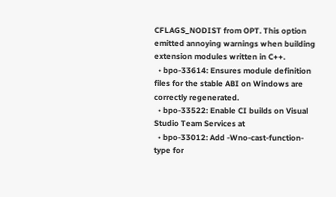CFLAGS_NODIST from OPT. This option emitted annoying warnings when building extension modules written in C++.
  • bpo-33614: Ensures module definition files for the stable ABI on Windows are correctly regenerated.
  • bpo-33522: Enable CI builds on Visual Studio Team Services at
  • bpo-33012: Add -Wno-cast-function-type for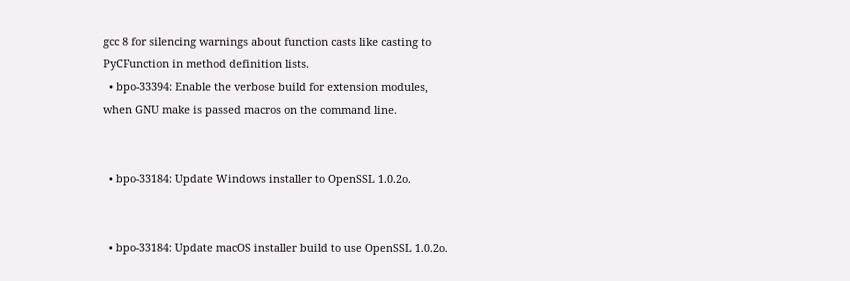gcc 8 for silencing warnings about function casts like casting to PyCFunction in method definition lists.
  • bpo-33394: Enable the verbose build for extension modules, when GNU make is passed macros on the command line.


  • bpo-33184: Update Windows installer to OpenSSL 1.0.2o.


  • bpo-33184: Update macOS installer build to use OpenSSL 1.0.2o.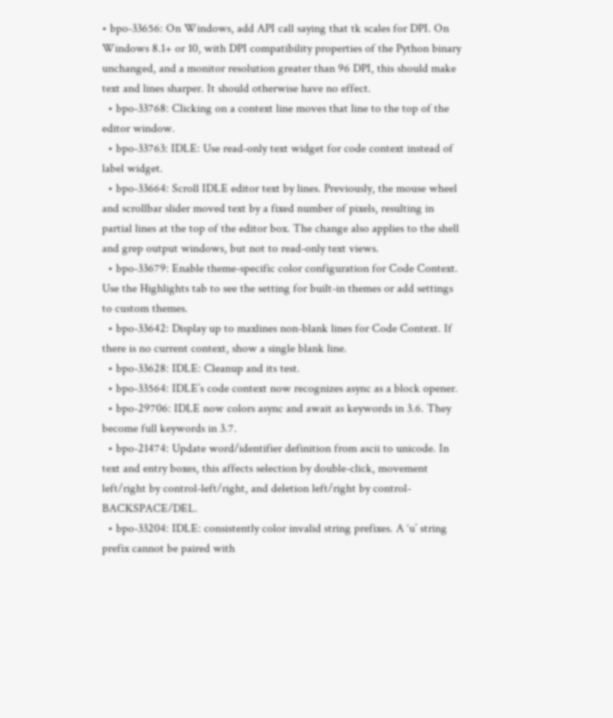• bpo-33656: On Windows, add API call saying that tk scales for DPI. On Windows 8.1+ or 10, with DPI compatibility properties of the Python binary unchanged, and a monitor resolution greater than 96 DPI, this should make text and lines sharper. It should otherwise have no effect.
  • bpo-33768: Clicking on a context line moves that line to the top of the editor window.
  • bpo-33763: IDLE: Use read-only text widget for code context instead of label widget.
  • bpo-33664: Scroll IDLE editor text by lines. Previously, the mouse wheel and scrollbar slider moved text by a fixed number of pixels, resulting in partial lines at the top of the editor box. The change also applies to the shell and grep output windows, but not to read-only text views.
  • bpo-33679: Enable theme-specific color configuration for Code Context. Use the Highlights tab to see the setting for built-in themes or add settings to custom themes.
  • bpo-33642: Display up to maxlines non-blank lines for Code Context. If there is no current context, show a single blank line.
  • bpo-33628: IDLE: Cleanup and its test.
  • bpo-33564: IDLE’s code context now recognizes async as a block opener.
  • bpo-29706: IDLE now colors async and await as keywords in 3.6. They become full keywords in 3.7.
  • bpo-21474: Update word/identifier definition from ascii to unicode. In text and entry boxes, this affects selection by double-click, movement left/right by control-left/right, and deletion left/right by control-BACKSPACE/DEL.
  • bpo-33204: IDLE: consistently color invalid string prefixes. A ‘u’ string prefix cannot be paired with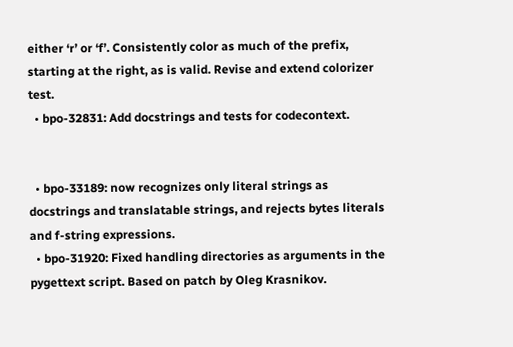either ‘r’ or ‘f’. Consistently color as much of the prefix, starting at the right, as is valid. Revise and extend colorizer test.
  • bpo-32831: Add docstrings and tests for codecontext.


  • bpo-33189: now recognizes only literal strings as docstrings and translatable strings, and rejects bytes literals and f-string expressions.
  • bpo-31920: Fixed handling directories as arguments in the pygettext script. Based on patch by Oleg Krasnikov.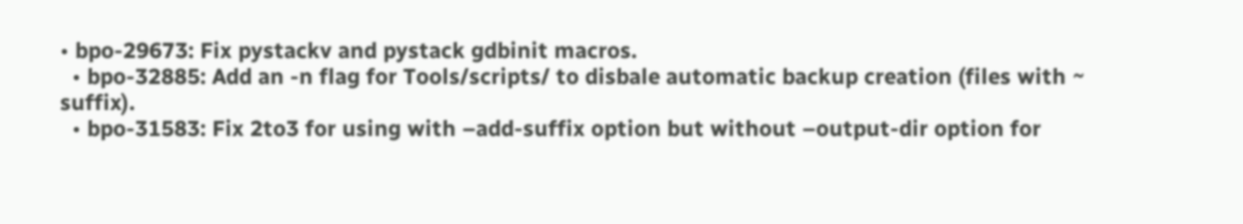• bpo-29673: Fix pystackv and pystack gdbinit macros.
  • bpo-32885: Add an -n flag for Tools/scripts/ to disbale automatic backup creation (files with ~ suffix).
  • bpo-31583: Fix 2to3 for using with –add-suffix option but without –output-dir option for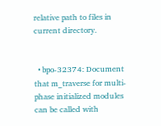relative path to files in current directory.


  • bpo-32374: Document that m_traverse for multi-phase initialized modules can be called with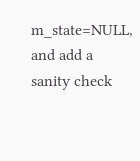m_state=NULL, and add a sanity check